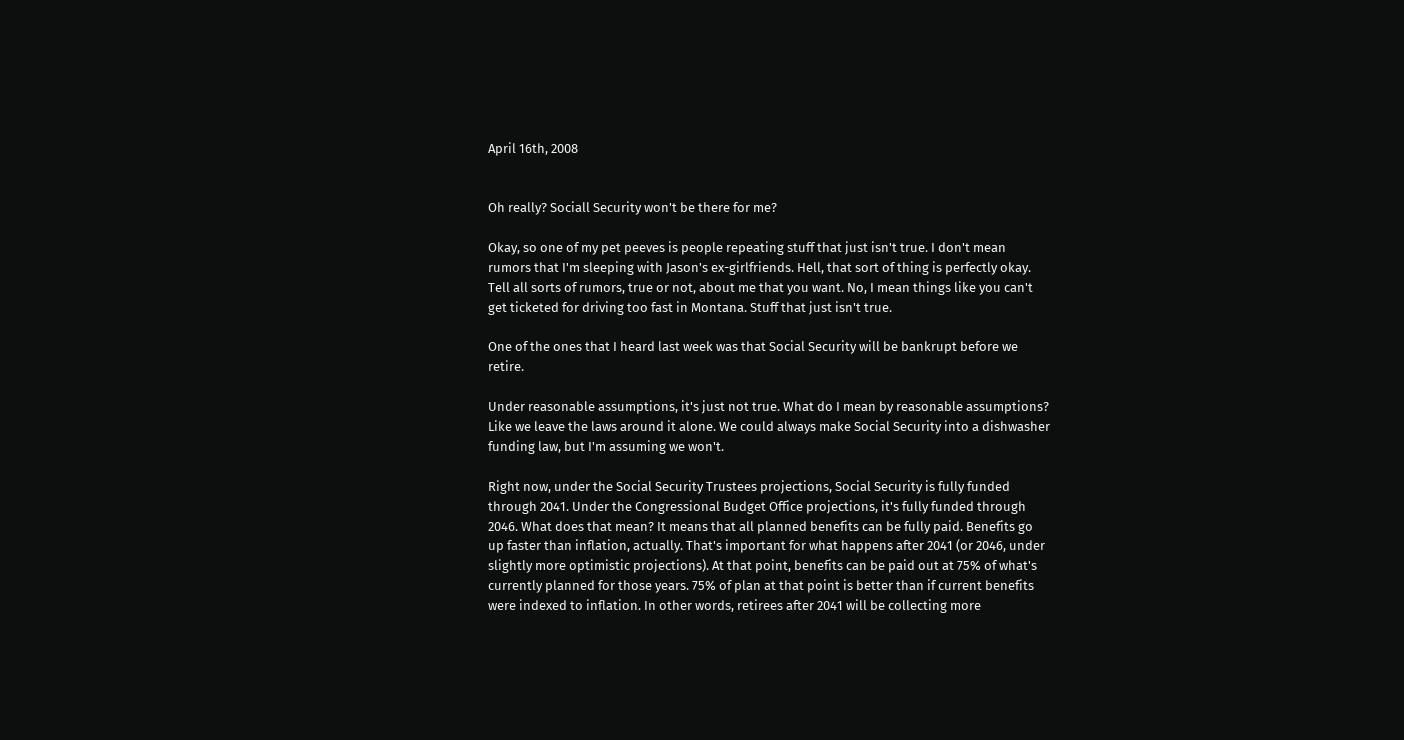April 16th, 2008


Oh really? Sociall Security won't be there for me?

Okay, so one of my pet peeves is people repeating stuff that just isn't true. I don't mean rumors that I'm sleeping with Jason's ex-girlfriends. Hell, that sort of thing is perfectly okay. Tell all sorts of rumors, true or not, about me that you want. No, I mean things like you can't get ticketed for driving too fast in Montana. Stuff that just isn't true.

One of the ones that I heard last week was that Social Security will be bankrupt before we retire.

Under reasonable assumptions, it's just not true. What do I mean by reasonable assumptions? Like we leave the laws around it alone. We could always make Social Security into a dishwasher funding law, but I'm assuming we won't.

Right now, under the Social Security Trustees projections, Social Security is fully funded through 2041. Under the Congressional Budget Office projections, it's fully funded through 2046. What does that mean? It means that all planned benefits can be fully paid. Benefits go up faster than inflation, actually. That's important for what happens after 2041 (or 2046, under slightly more optimistic projections). At that point, benefits can be paid out at 75% of what's currently planned for those years. 75% of plan at that point is better than if current benefits were indexed to inflation. In other words, retirees after 2041 will be collecting more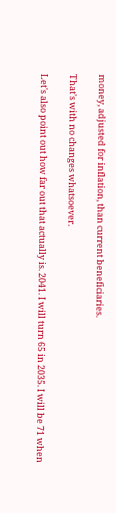money, adjusted for inflation, than current beneficiaries.

That's with no changes whatsoever.

Let's also point out how far out that actually is. 2041. I will turn 65 in 2035. I will be 71 when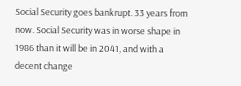Social Security goes bankrupt. 33 years from now. Social Security was in worse shape in 1986 than it will be in 2041, and with a decent change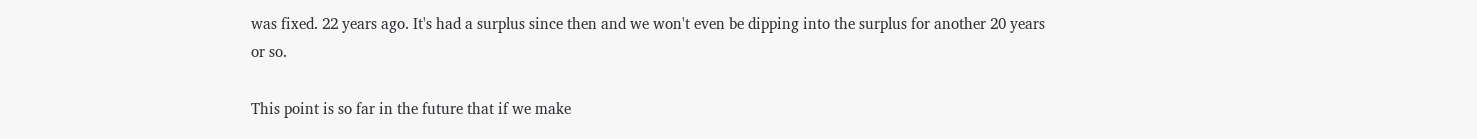was fixed. 22 years ago. It's had a surplus since then and we won't even be dipping into the surplus for another 20 years or so.

This point is so far in the future that if we make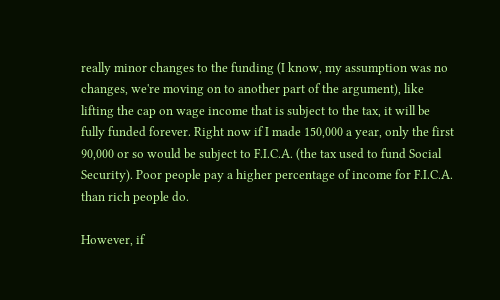really minor changes to the funding (I know, my assumption was no changes, we're moving on to another part of the argument), like lifting the cap on wage income that is subject to the tax, it will be fully funded forever. Right now if I made 150,000 a year, only the first 90,000 or so would be subject to F.I.C.A. (the tax used to fund Social Security). Poor people pay a higher percentage of income for F.I.C.A. than rich people do.

However, if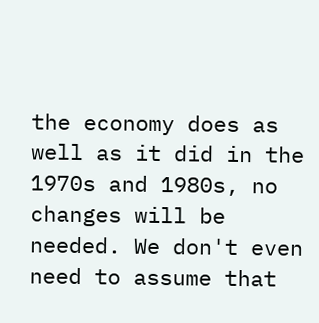the economy does as well as it did in the 1970s and 1980s, no changes will be needed. We don't even need to assume that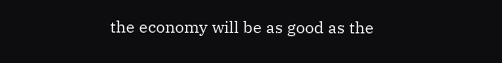the economy will be as good as the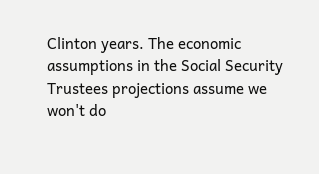Clinton years. The economic assumptions in the Social Security Trustees projections assume we won't do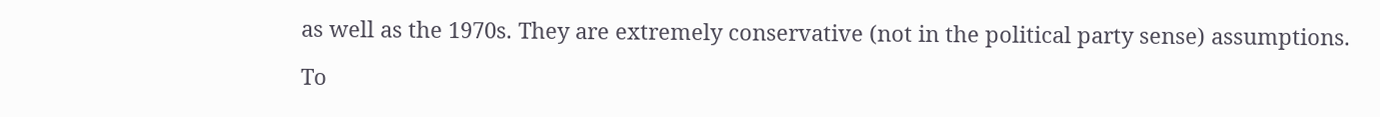as well as the 1970s. They are extremely conservative (not in the political party sense) assumptions.

To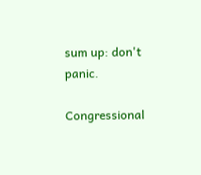sum up: don't panic.

Congressional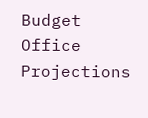Budget Office Projections